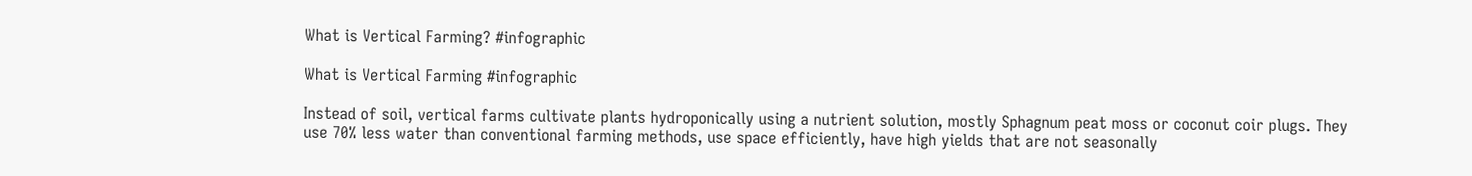What is Vertical Farming? #infographic

What is Vertical Farming #infographic

Instead of soil, vertical farms cultivate plants hydroponically using a nutrient solution, mostly Sphagnum peat moss or coconut coir plugs. They use 70% less water than conventional farming methods, use space efficiently, have high yields that are not seasonally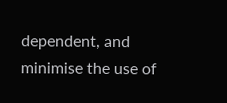dependent, and minimise the use of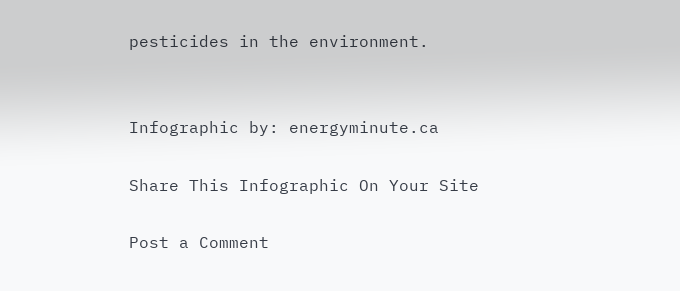pesticides in the environment.


Infographic by: energyminute.ca

Share This Infographic On Your Site

Post a Comment